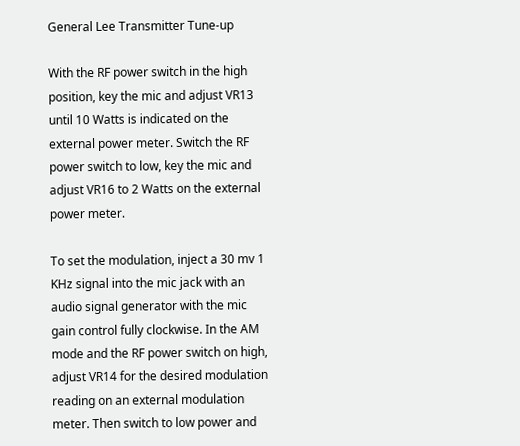General Lee Transmitter Tune-up

With the RF power switch in the high position, key the mic and adjust VR13 until 10 Watts is indicated on the external power meter. Switch the RF power switch to low, key the mic and adjust VR16 to 2 Watts on the external power meter.

To set the modulation, inject a 30 mv 1 KHz signal into the mic jack with an audio signal generator with the mic gain control fully clockwise. In the AM mode and the RF power switch on high, adjust VR14 for the desired modulation reading on an external modulation meter. Then switch to low power and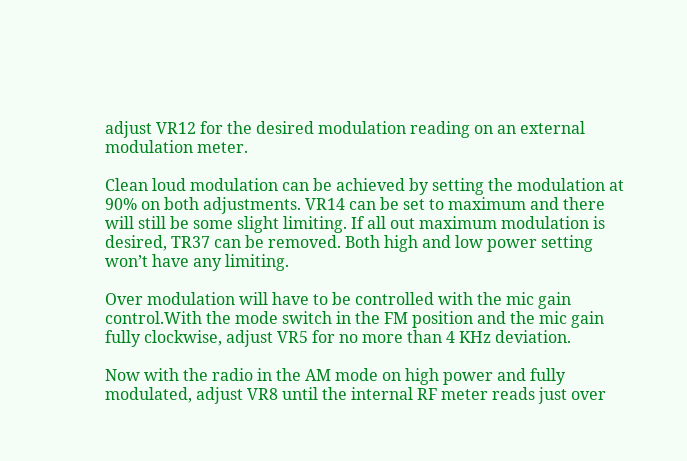adjust VR12 for the desired modulation reading on an external modulation meter.

Clean loud modulation can be achieved by setting the modulation at 90% on both adjustments. VR14 can be set to maximum and there will still be some slight limiting. If all out maximum modulation is desired, TR37 can be removed. Both high and low power setting won’t have any limiting.

Over modulation will have to be controlled with the mic gain control.With the mode switch in the FM position and the mic gain fully clockwise, adjust VR5 for no more than 4 KHz deviation.

Now with the radio in the AM mode on high power and fully modulated, adjust VR8 until the internal RF meter reads just over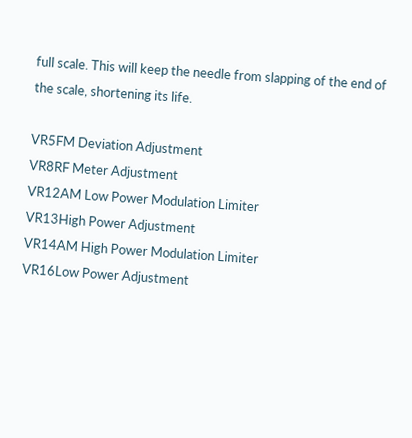full scale. This will keep the needle from slapping of the end of the scale, shortening its life.

VR5FM Deviation Adjustment
VR8RF Meter Adjustment
VR12AM Low Power Modulation Limiter
VR13High Power Adjustment
VR14AM High Power Modulation Limiter
VR16Low Power Adjustment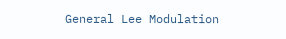General Lee Modulation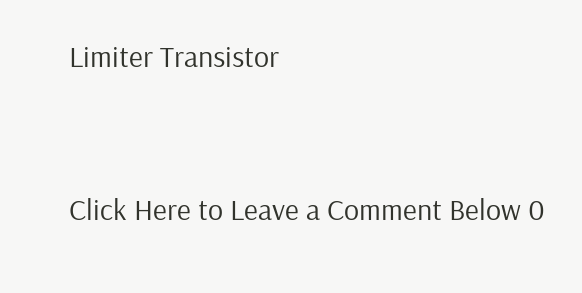Limiter Transistor


Click Here to Leave a Comment Below 0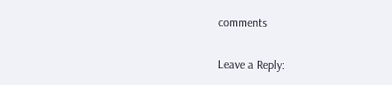comments

Leave a Reply: